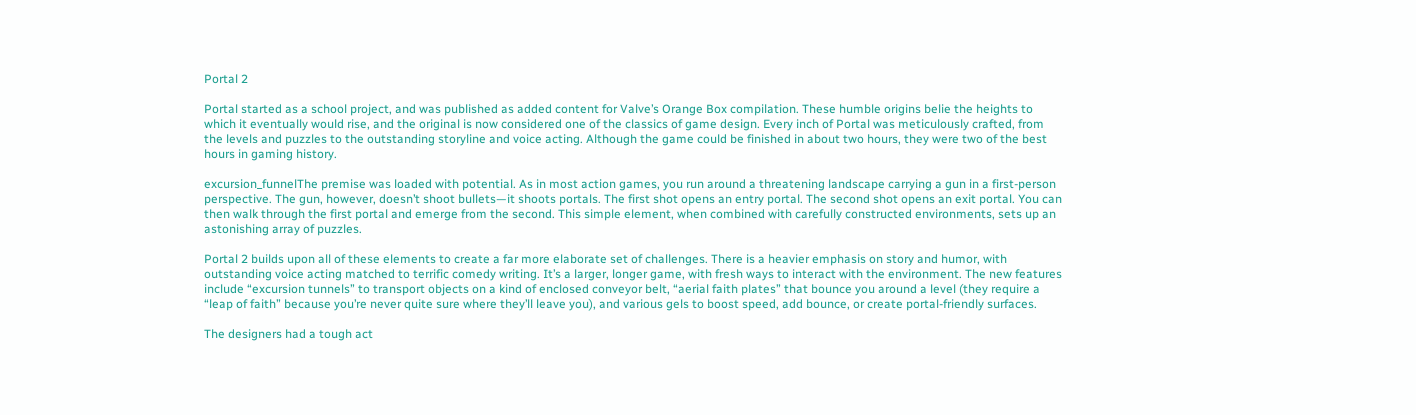Portal 2

Portal started as a school project, and was published as added content for Valve’s Orange Box compilation. These humble origins belie the heights to which it eventually would rise, and the original is now considered one of the classics of game design. Every inch of Portal was meticulously crafted, from the levels and puzzles to the outstanding storyline and voice acting. Although the game could be finished in about two hours, they were two of the best hours in gaming history.

excursion_funnelThe premise was loaded with potential. As in most action games, you run around a threatening landscape carrying a gun in a first-person perspective. The gun, however, doesn’t shoot bullets—it shoots portals. The first shot opens an entry portal. The second shot opens an exit portal. You can then walk through the first portal and emerge from the second. This simple element, when combined with carefully constructed environments, sets up an astonishing array of puzzles.

Portal 2 builds upon all of these elements to create a far more elaborate set of challenges. There is a heavier emphasis on story and humor, with outstanding voice acting matched to terrific comedy writing. It’s a larger, longer game, with fresh ways to interact with the environment. The new features include “excursion tunnels” to transport objects on a kind of enclosed conveyor belt, “aerial faith plates” that bounce you around a level (they require a “leap of faith” because you’re never quite sure where they’ll leave you), and various gels to boost speed, add bounce, or create portal-friendly surfaces.

The designers had a tough act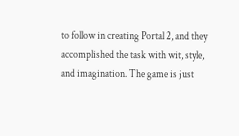to follow in creating Portal 2, and they accomplished the task with wit, style, and imagination. The game is just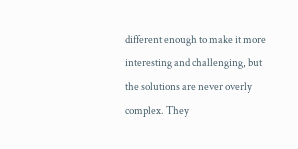different enough to make it more interesting and challenging, but the solutions are never overly complex. They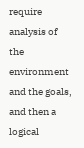require analysis of the environment and the goals, and then a logical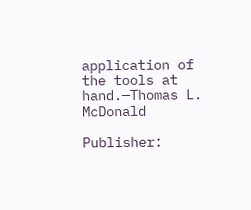application of the tools at hand.—Thomas L. McDonald

Publisher: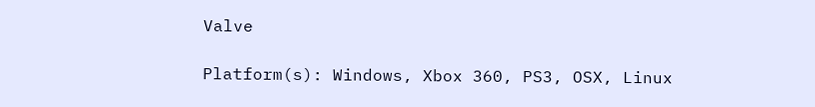Valve

Platform(s): Windows, Xbox 360, PS3, OSX, Linux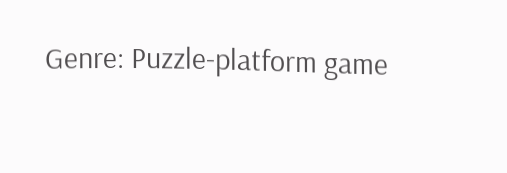Genre: Puzzle-platform game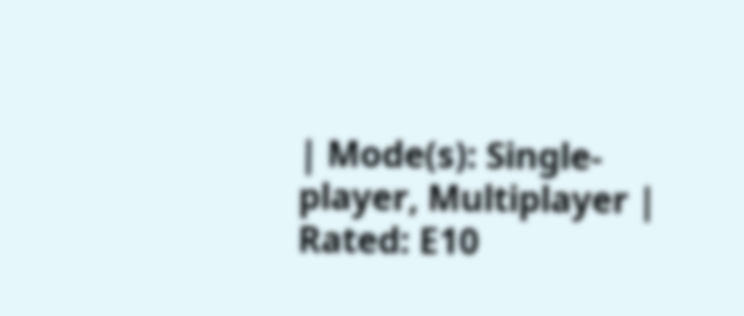| Mode(s): Single-player, Multiplayer | Rated: E10